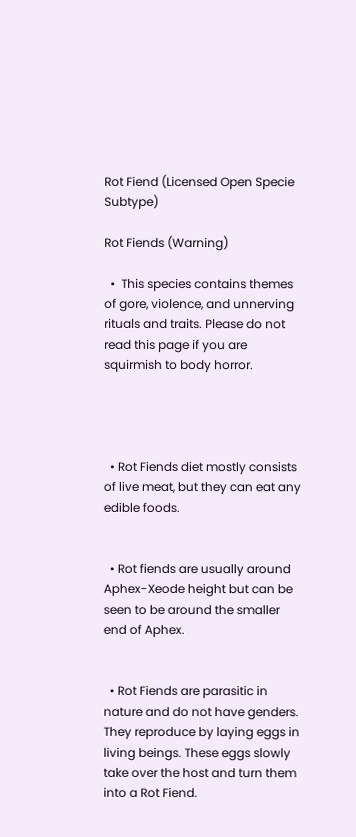Rot Fiend (Licensed Open Specie Subtype)

Rot Fiends (Warning)

  •  This species contains themes of gore, violence, and unnerving rituals and traits. Please do not read this page if you are squirmish to body horror.




  • Rot Fiends diet mostly consists of live meat, but they can eat any edible foods.


  • Rot fiends are usually around Aphex-Xeode height but can be seen to be around the smaller end of Aphex.


  • Rot Fiends are parasitic in nature and do not have genders. They reproduce by laying eggs in living beings. These eggs slowly take over the host and turn them into a Rot Fiend.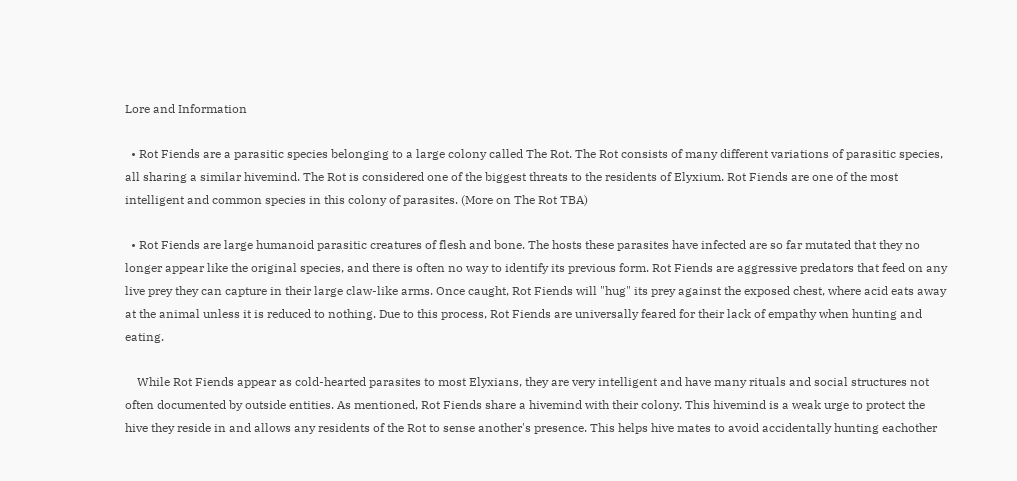Lore and Information

  • Rot Fiends are a parasitic species belonging to a large colony called The Rot. The Rot consists of many different variations of parasitic species, all sharing a similar hivemind. The Rot is considered one of the biggest threats to the residents of Elyxium. Rot Fiends are one of the most intelligent and common species in this colony of parasites. (More on The Rot TBA)

  • Rot Fiends are large humanoid parasitic creatures of flesh and bone. The hosts these parasites have infected are so far mutated that they no longer appear like the original species, and there is often no way to identify its previous form. Rot Fiends are aggressive predators that feed on any live prey they can capture in their large claw-like arms. Once caught, Rot Fiends will "hug" its prey against the exposed chest, where acid eats away at the animal unless it is reduced to nothing. Due to this process, Rot Fiends are universally feared for their lack of empathy when hunting and eating.

    While Rot Fiends appear as cold-hearted parasites to most Elyxians, they are very intelligent and have many rituals and social structures not often documented by outside entities. As mentioned, Rot Fiends share a hivemind with their colony. This hivemind is a weak urge to protect the hive they reside in and allows any residents of the Rot to sense another's presence. This helps hive mates to avoid accidentally hunting eachother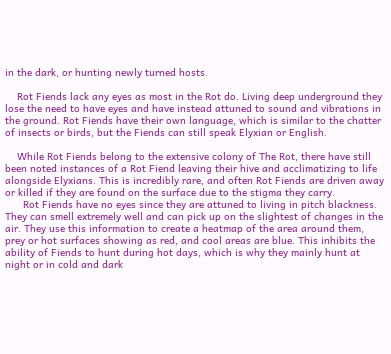in the dark, or hunting newly turned hosts.

    Rot Fiends lack any eyes as most in the Rot do. Living deep underground they lose the need to have eyes and have instead attuned to sound and vibrations in the ground. Rot Fiends have their own language, which is similar to the chatter of insects or birds, but the Fiends can still speak Elyxian or English.

    While Rot Fiends belong to the extensive colony of The Rot, there have still been noted instances of a Rot Fiend leaving their hive and acclimatizing to life alongside Elyxians. This is incredibly rare, and often Rot Fiends are driven away or killed if they are found on the surface due to the stigma they carry.
      Rot Fiends have no eyes since they are attuned to living in pitch blackness. They can smell extremely well and can pick up on the slightest of changes in the air. They use this information to create a heatmap of the area around them, prey or hot surfaces showing as red, and cool areas are blue. This inhibits the ability of Fiends to hunt during hot days, which is why they mainly hunt at night or in cold and dark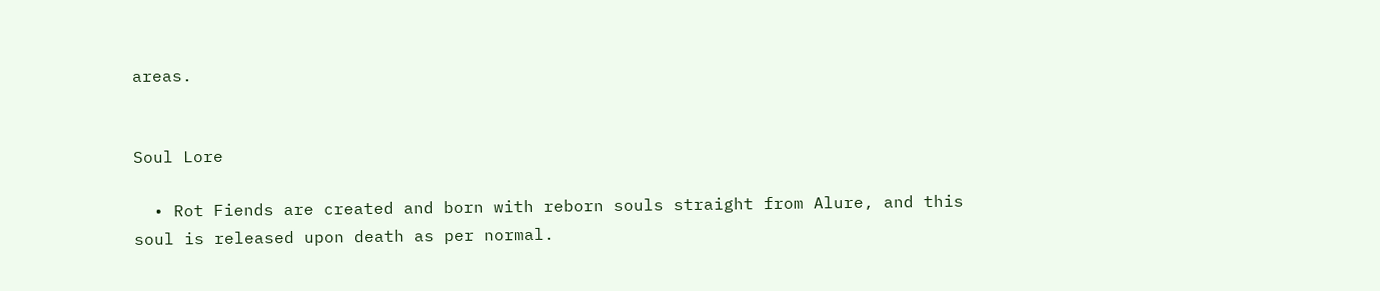areas.


Soul Lore

  • Rot Fiends are created and born with reborn souls straight from Alure, and this soul is released upon death as per normal.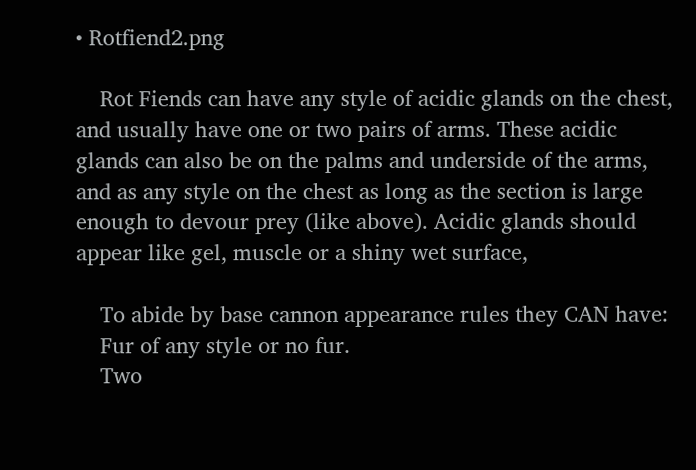• Rotfiend2.png

    Rot Fiends can have any style of acidic glands on the chest, and usually have one or two pairs of arms. These acidic glands can also be on the palms and underside of the arms, and as any style on the chest as long as the section is large enough to devour prey (like above). Acidic glands should appear like gel, muscle or a shiny wet surface,

    To abide by base cannon appearance rules they CAN have:
    Fur of any style or no fur.
    Two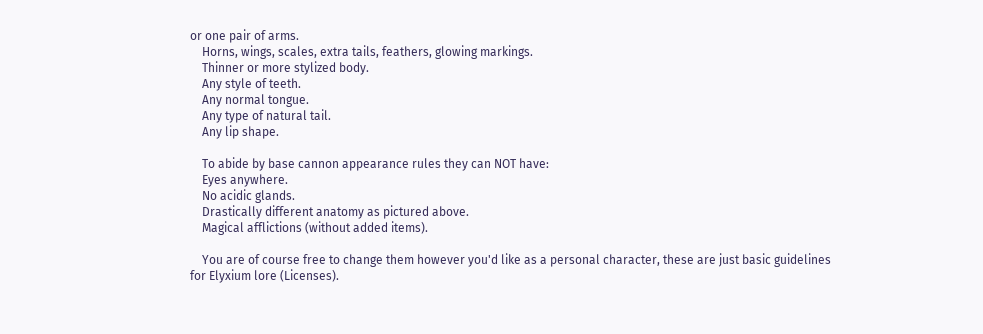or one pair of arms.
    Horns, wings, scales, extra tails, feathers, glowing markings.
    Thinner or more stylized body.
    Any style of teeth.
    Any normal tongue.
    Any type of natural tail.
    Any lip shape.

    To abide by base cannon appearance rules they can NOT have:
    Eyes anywhere.
    No acidic glands.
    Drastically different anatomy as pictured above.
    Magical afflictions (without added items).

    You are of course free to change them however you'd like as a personal character, these are just basic guidelines for Elyxium lore (Licenses).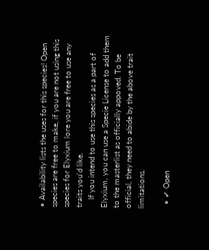• Availability lists the uses for this species! Open species are free to make, if you are not using this species for Elyxium lore you are free to use any traits you'd like.
    If you intend to use this species as a part of Elyxium, you can use a Specie License to add them to the masterlist as officially appoved. To be official, they need to abide by the above trait limitations.

  • ✔ Open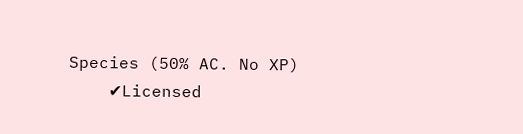Species (50% AC. No XP)
    ✔Licensed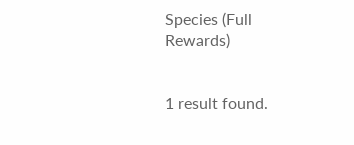Species (Full Rewards)


1 result found.